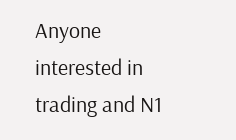Anyone interested in trading and N1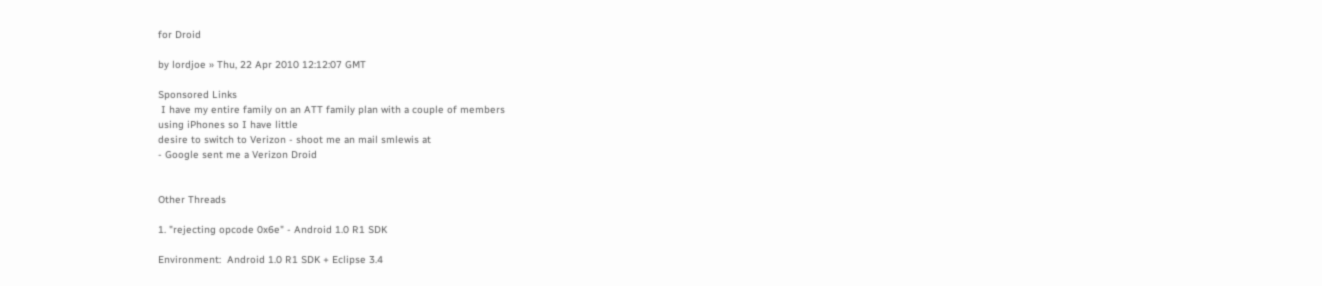for Droid

by lordjoe » Thu, 22 Apr 2010 12:12:07 GMT

Sponsored Links
 I have my entire family on an ATT family plan with a couple of members
using iPhones so I have little
desire to switch to Verizon - shoot me an mail smlewis at
- Google sent me a Verizon Droid


Other Threads

1. "rejecting opcode 0x6e" - Android 1.0 R1 SDK

Environment:  Android 1.0 R1 SDK + Eclipse 3.4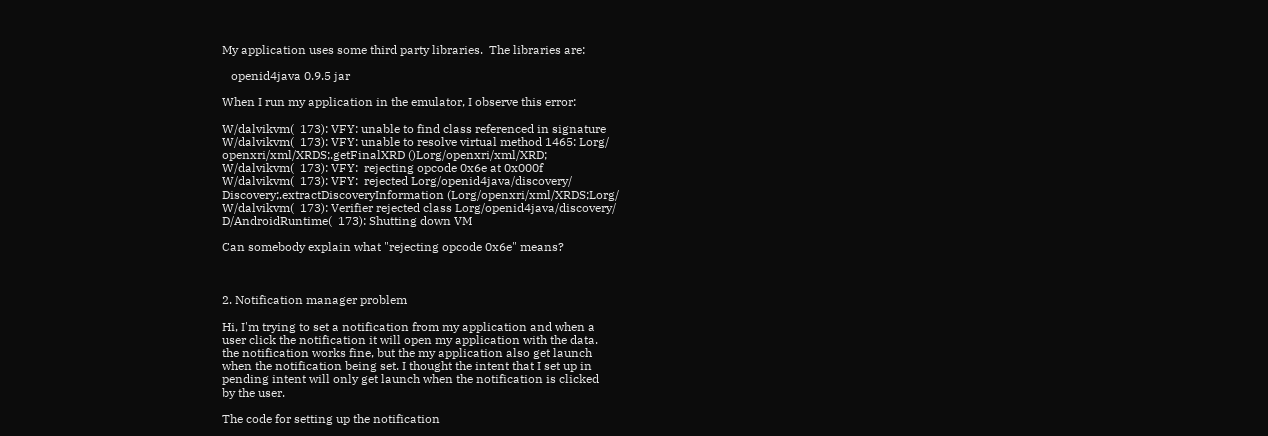My application uses some third party libraries.  The libraries are:

   openid4java 0.9.5 jar

When I run my application in the emulator, I observe this error:

W/dalvikvm(  173): VFY: unable to find class referenced in signature
W/dalvikvm(  173): VFY: unable to resolve virtual method 1465: Lorg/
openxri/xml/XRDS;.getFinalXRD ()Lorg/openxri/xml/XRD;
W/dalvikvm(  173): VFY:  rejecting opcode 0x6e at 0x000f
W/dalvikvm(  173): VFY:  rejected Lorg/openid4java/discovery/
Discovery;.extractDiscoveryInformation (Lorg/openxri/xml/XRDS;Lorg/
W/dalvikvm(  173): Verifier rejected class Lorg/openid4java/discovery/
D/AndroidRuntime(  173): Shutting down VM

Can somebody explain what "rejecting opcode 0x6e" means?



2. Notification manager problem

Hi, I'm trying to set a notification from my application and when a
user click the notification it will open my application with the data.
the notification works fine, but the my application also get launch
when the notification being set. I thought the intent that I set up in
pending intent will only get launch when the notification is clicked
by the user.

The code for setting up the notification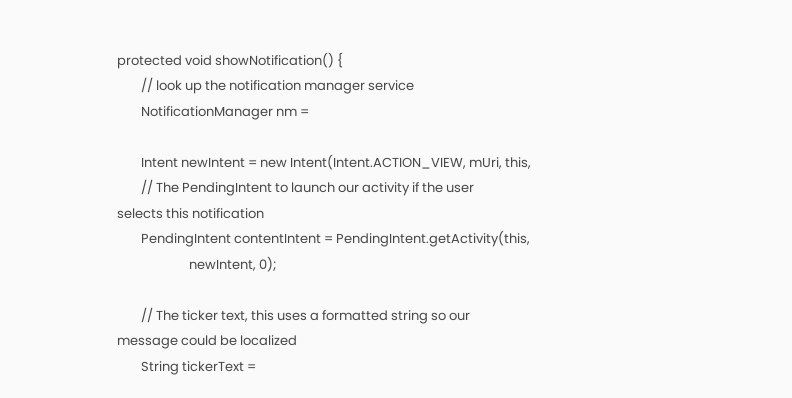protected void showNotification() {
        // look up the notification manager service
        NotificationManager nm =

        Intent newIntent = new Intent(Intent.ACTION_VIEW, mUri, this,
        // The PendingIntent to launch our activity if the user
selects this notification
        PendingIntent contentIntent = PendingIntent.getActivity(this,
                        newIntent, 0);

        // The ticker text, this uses a formatted string so our
message could be localized
        String tickerText =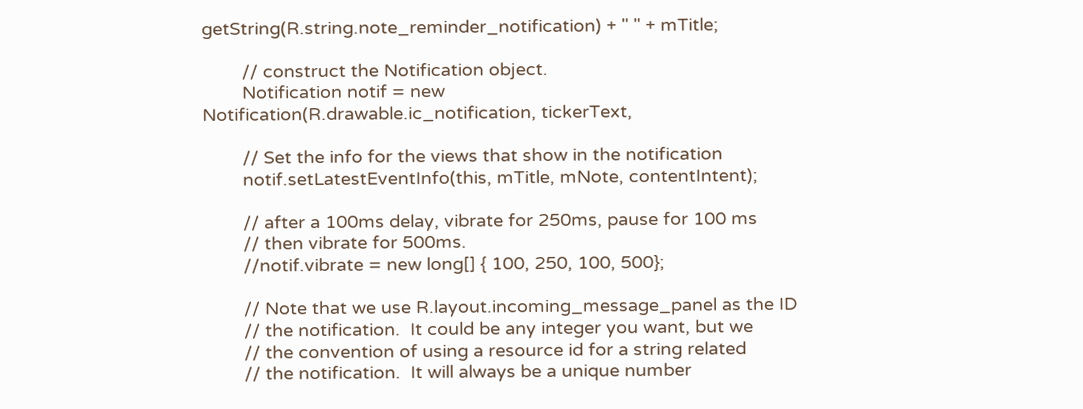getString(R.string.note_reminder_notification) + " " + mTitle;

        // construct the Notification object.
        Notification notif = new
Notification(R.drawable.ic_notification, tickerText,

        // Set the info for the views that show in the notification
        notif.setLatestEventInfo(this, mTitle, mNote, contentIntent);

        // after a 100ms delay, vibrate for 250ms, pause for 100 ms
        // then vibrate for 500ms.
        //notif.vibrate = new long[] { 100, 250, 100, 500};

        // Note that we use R.layout.incoming_message_panel as the ID
        // the notification.  It could be any integer you want, but we
        // the convention of using a resource id for a string related
        // the notification.  It will always be a unique number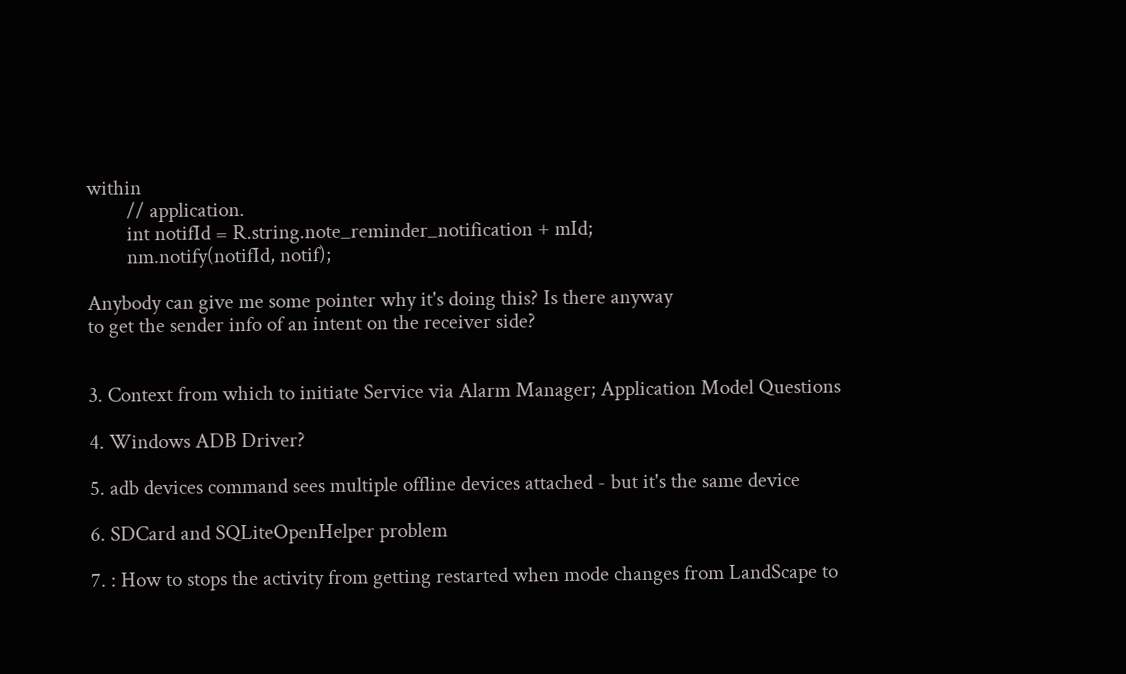within
        // application.
        int notifId = R.string.note_reminder_notification + mId;
        nm.notify(notifId, notif);

Anybody can give me some pointer why it's doing this? Is there anyway
to get the sender info of an intent on the receiver side?


3. Context from which to initiate Service via Alarm Manager; Application Model Questions

4. Windows ADB Driver?

5. adb devices command sees multiple offline devices attached - but it's the same device

6. SDCard and SQLiteOpenHelper problem

7. : How to stops the activity from getting restarted when mode changes from LandScape to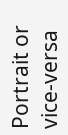Portrait or vice-versa